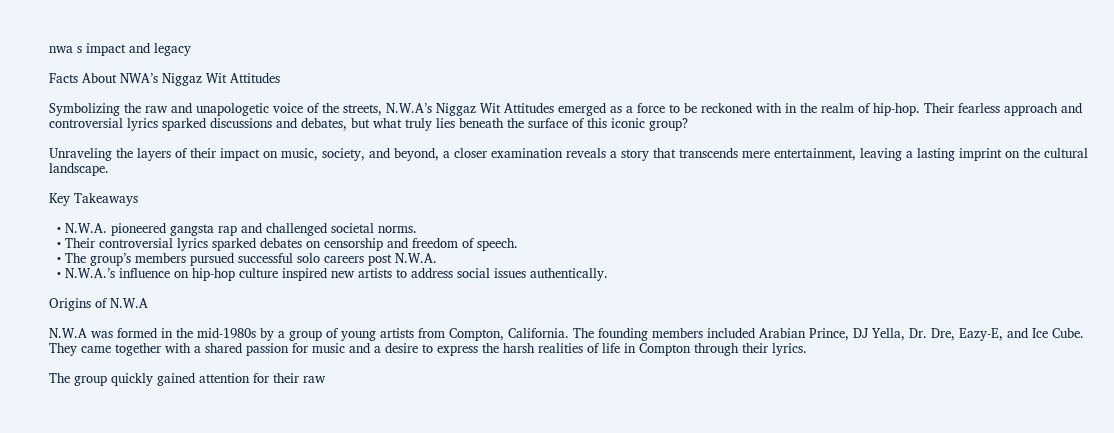nwa s impact and legacy

Facts About NWA’s Niggaz Wit Attitudes

Symbolizing the raw and unapologetic voice of the streets, N.W.A’s Niggaz Wit Attitudes emerged as a force to be reckoned with in the realm of hip-hop. Their fearless approach and controversial lyrics sparked discussions and debates, but what truly lies beneath the surface of this iconic group?

Unraveling the layers of their impact on music, society, and beyond, a closer examination reveals a story that transcends mere entertainment, leaving a lasting imprint on the cultural landscape.

Key Takeaways

  • N.W.A. pioneered gangsta rap and challenged societal norms.
  • Their controversial lyrics sparked debates on censorship and freedom of speech.
  • The group’s members pursued successful solo careers post N.W.A.
  • N.W.A.’s influence on hip-hop culture inspired new artists to address social issues authentically.

Origins of N.W.A

N.W.A was formed in the mid-1980s by a group of young artists from Compton, California. The founding members included Arabian Prince, DJ Yella, Dr. Dre, Eazy-E, and Ice Cube. They came together with a shared passion for music and a desire to express the harsh realities of life in Compton through their lyrics.

The group quickly gained attention for their raw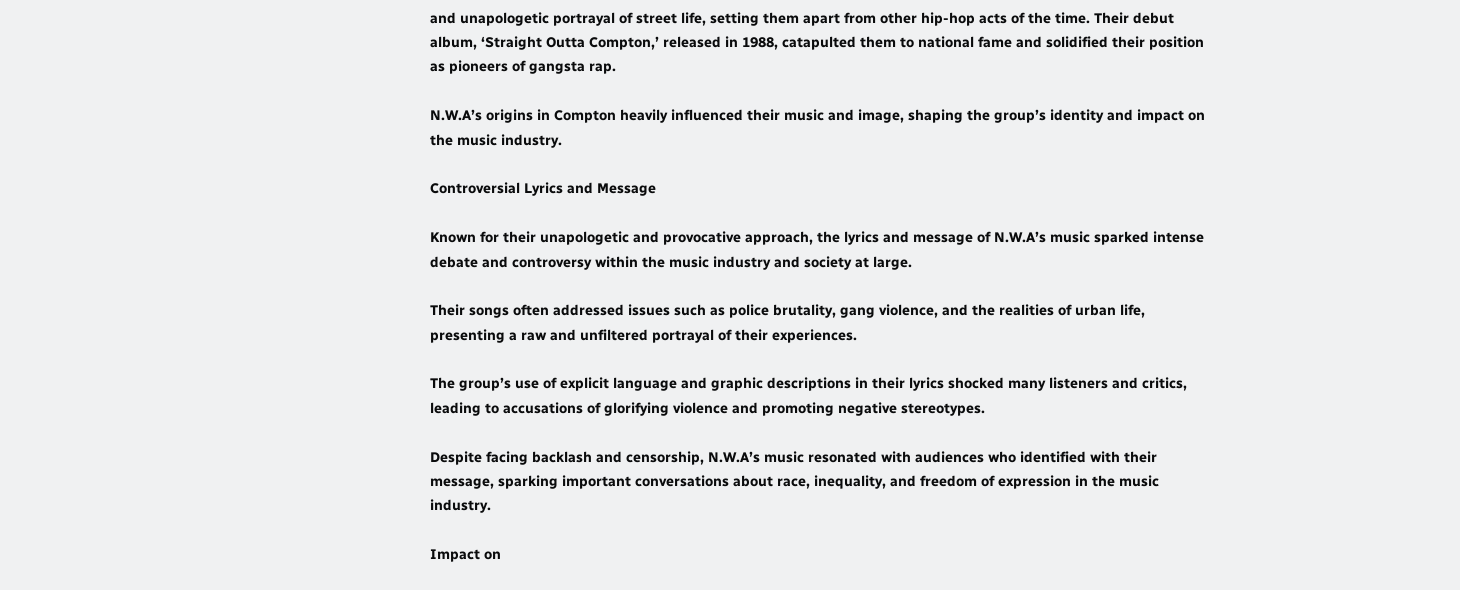and unapologetic portrayal of street life, setting them apart from other hip-hop acts of the time. Their debut album, ‘Straight Outta Compton,’ released in 1988, catapulted them to national fame and solidified their position as pioneers of gangsta rap.

N.W.A’s origins in Compton heavily influenced their music and image, shaping the group’s identity and impact on the music industry.

Controversial Lyrics and Message

Known for their unapologetic and provocative approach, the lyrics and message of N.W.A’s music sparked intense debate and controversy within the music industry and society at large.

Their songs often addressed issues such as police brutality, gang violence, and the realities of urban life, presenting a raw and unfiltered portrayal of their experiences.

The group’s use of explicit language and graphic descriptions in their lyrics shocked many listeners and critics, leading to accusations of glorifying violence and promoting negative stereotypes.

Despite facing backlash and censorship, N.W.A’s music resonated with audiences who identified with their message, sparking important conversations about race, inequality, and freedom of expression in the music industry.

Impact on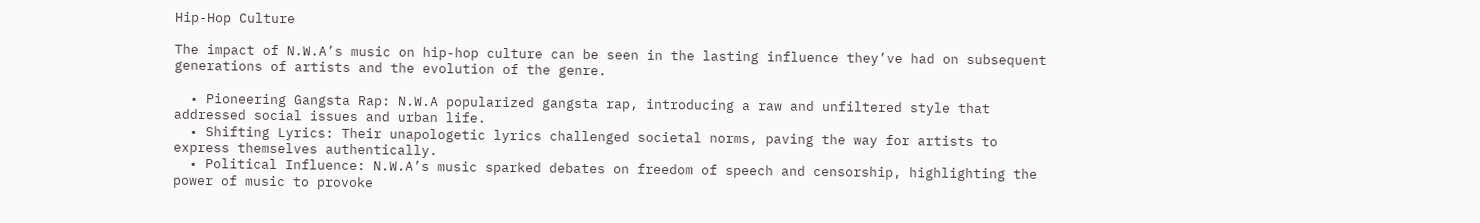Hip-Hop Culture

The impact of N.W.A’s music on hip-hop culture can be seen in the lasting influence they’ve had on subsequent generations of artists and the evolution of the genre.

  • Pioneering Gangsta Rap: N.W.A popularized gangsta rap, introducing a raw and unfiltered style that addressed social issues and urban life.
  • Shifting Lyrics: Their unapologetic lyrics challenged societal norms, paving the way for artists to express themselves authentically.
  • Political Influence: N.W.A’s music sparked debates on freedom of speech and censorship, highlighting the power of music to provoke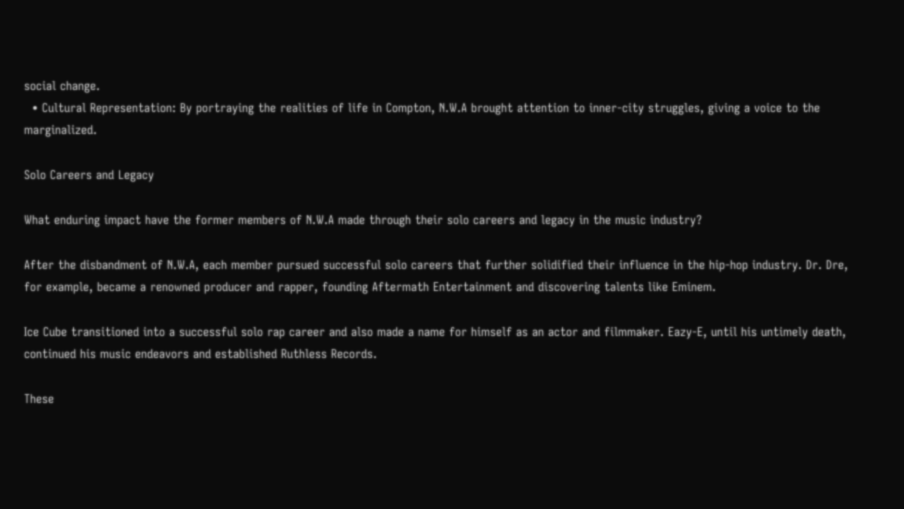social change.
  • Cultural Representation: By portraying the realities of life in Compton, N.W.A brought attention to inner-city struggles, giving a voice to the marginalized.

Solo Careers and Legacy

What enduring impact have the former members of N.W.A made through their solo careers and legacy in the music industry?

After the disbandment of N.W.A, each member pursued successful solo careers that further solidified their influence in the hip-hop industry. Dr. Dre, for example, became a renowned producer and rapper, founding Aftermath Entertainment and discovering talents like Eminem.

Ice Cube transitioned into a successful solo rap career and also made a name for himself as an actor and filmmaker. Eazy-E, until his untimely death, continued his music endeavors and established Ruthless Records.

These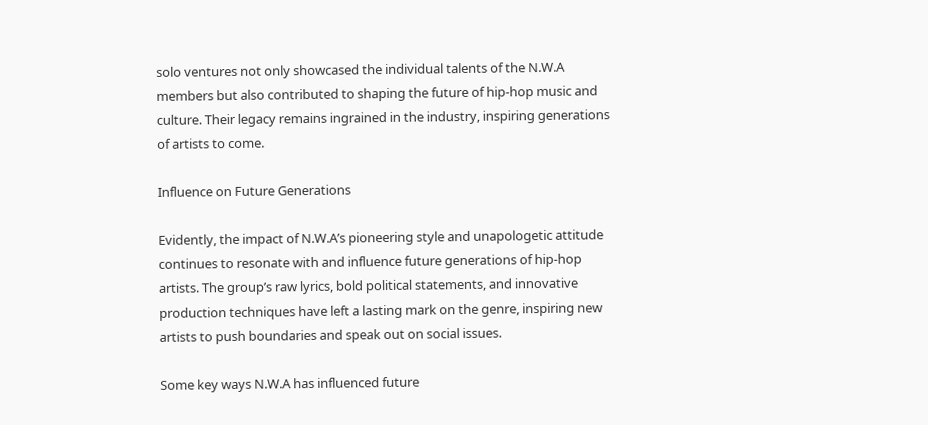solo ventures not only showcased the individual talents of the N.W.A members but also contributed to shaping the future of hip-hop music and culture. Their legacy remains ingrained in the industry, inspiring generations of artists to come.

Influence on Future Generations

Evidently, the impact of N.W.A’s pioneering style and unapologetic attitude continues to resonate with and influence future generations of hip-hop artists. The group’s raw lyrics, bold political statements, and innovative production techniques have left a lasting mark on the genre, inspiring new artists to push boundaries and speak out on social issues.

Some key ways N.W.A has influenced future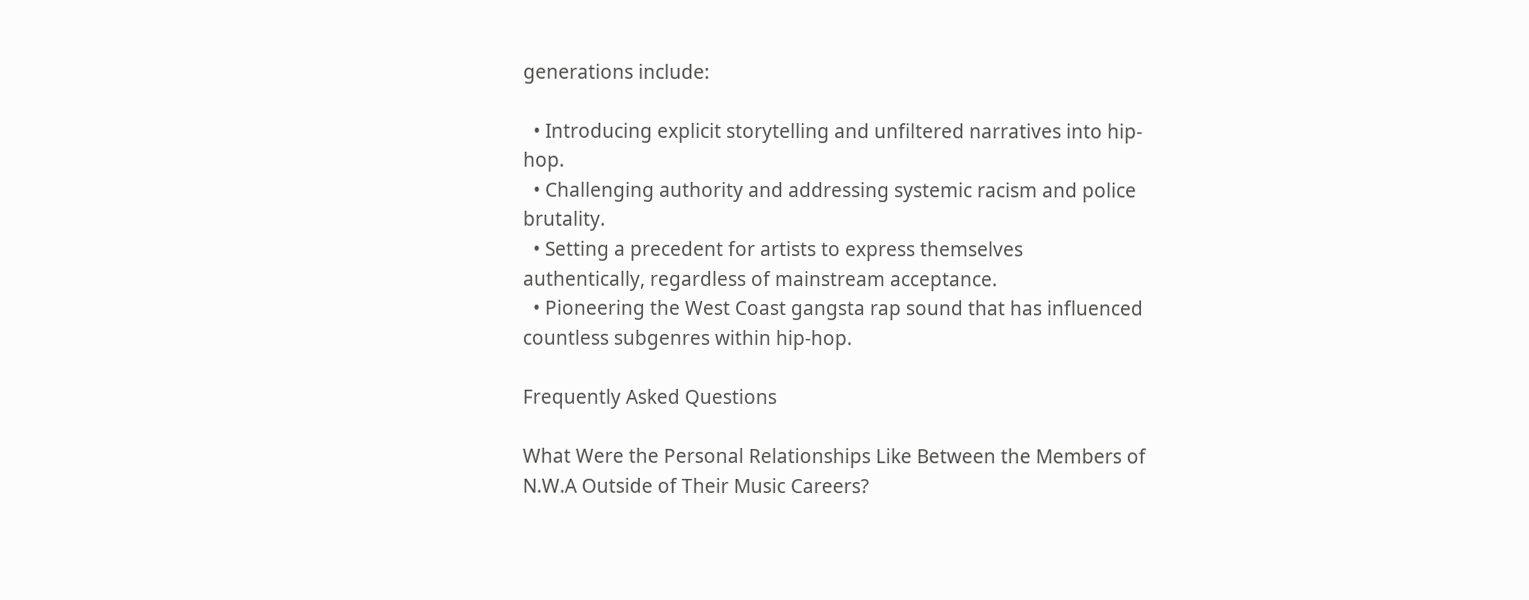generations include:

  • Introducing explicit storytelling and unfiltered narratives into hip-hop.
  • Challenging authority and addressing systemic racism and police brutality.
  • Setting a precedent for artists to express themselves authentically, regardless of mainstream acceptance.
  • Pioneering the West Coast gangsta rap sound that has influenced countless subgenres within hip-hop.

Frequently Asked Questions

What Were the Personal Relationships Like Between the Members of N.W.A Outside of Their Music Careers?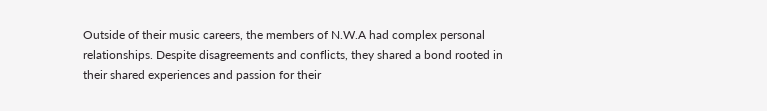Outside of their music careers, the members of N.W.A had complex personal relationships. Despite disagreements and conflicts, they shared a bond rooted in their shared experiences and passion for their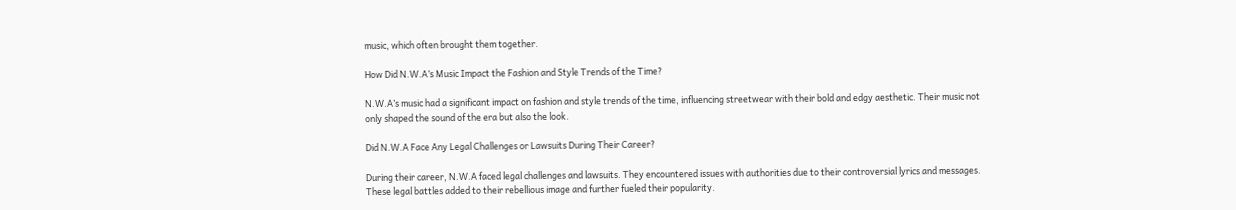music, which often brought them together.

How Did N.W.A’s Music Impact the Fashion and Style Trends of the Time?

N.W.A’s music had a significant impact on fashion and style trends of the time, influencing streetwear with their bold and edgy aesthetic. Their music not only shaped the sound of the era but also the look.

Did N.W.A Face Any Legal Challenges or Lawsuits During Their Career?

During their career, N.W.A faced legal challenges and lawsuits. They encountered issues with authorities due to their controversial lyrics and messages. These legal battles added to their rebellious image and further fueled their popularity.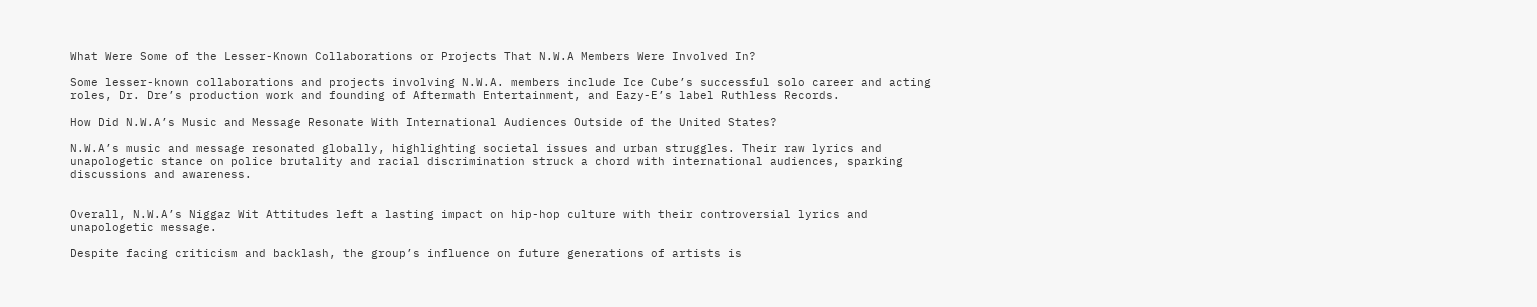What Were Some of the Lesser-Known Collaborations or Projects That N.W.A Members Were Involved In?

Some lesser-known collaborations and projects involving N.W.A. members include Ice Cube’s successful solo career and acting roles, Dr. Dre’s production work and founding of Aftermath Entertainment, and Eazy-E’s label Ruthless Records.

How Did N.W.A’s Music and Message Resonate With International Audiences Outside of the United States?

N.W.A’s music and message resonated globally, highlighting societal issues and urban struggles. Their raw lyrics and unapologetic stance on police brutality and racial discrimination struck a chord with international audiences, sparking discussions and awareness.


Overall, N.W.A’s Niggaz Wit Attitudes left a lasting impact on hip-hop culture with their controversial lyrics and unapologetic message.

Despite facing criticism and backlash, the group’s influence on future generations of artists is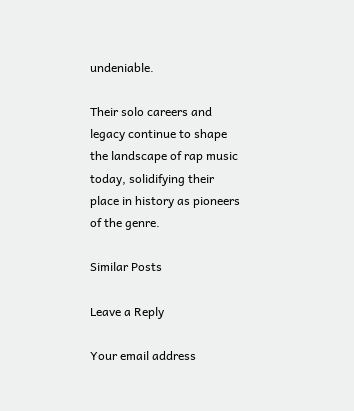undeniable.

Their solo careers and legacy continue to shape the landscape of rap music today, solidifying their place in history as pioneers of the genre.

Similar Posts

Leave a Reply

Your email address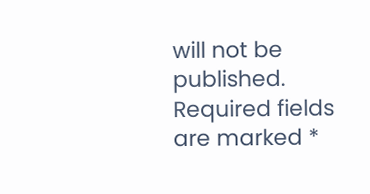will not be published. Required fields are marked *